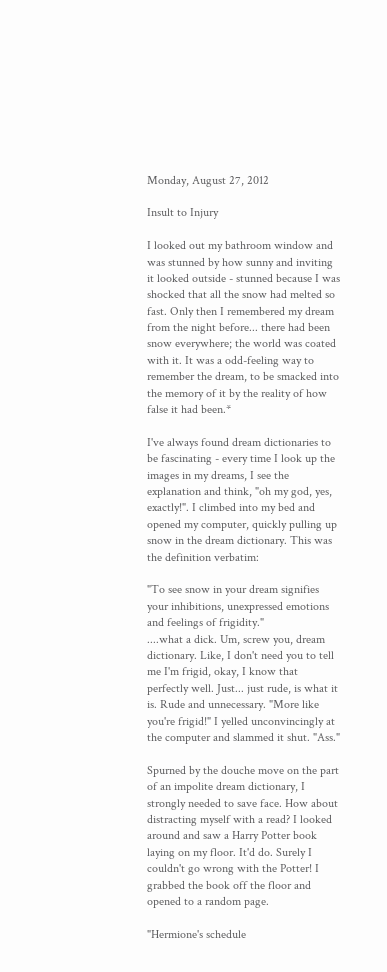Monday, August 27, 2012

Insult to Injury

I looked out my bathroom window and was stunned by how sunny and inviting it looked outside - stunned because I was shocked that all the snow had melted so fast. Only then I remembered my dream from the night before... there had been snow everywhere; the world was coated with it. It was a odd-feeling way to remember the dream, to be smacked into the memory of it by the reality of how false it had been.*

I've always found dream dictionaries to be fascinating - every time I look up the images in my dreams, I see the explanation and think, "oh my god, yes, exactly!". I climbed into my bed and opened my computer, quickly pulling up snow in the dream dictionary. This was the definition verbatim:

"To see snow in your dream signifies your inhibitions, unexpressed emotions and feelings of frigidity."
....what a dick. Um, screw you, dream dictionary. Like, I don't need you to tell me I'm frigid, okay, I know that perfectly well. Just... just rude, is what it is. Rude and unnecessary. "More like you're frigid!" I yelled unconvincingly at the computer and slammed it shut. "Ass."

Spurned by the douche move on the part of an impolite dream dictionary, I strongly needed to save face. How about distracting myself with a read? I looked around and saw a Harry Potter book laying on my floor. It'd do. Surely I couldn't go wrong with the Potter! I grabbed the book off the floor and opened to a random page.

"Hermione's schedule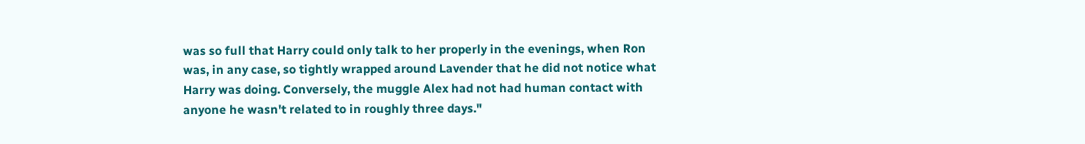was so full that Harry could only talk to her properly in the evenings, when Ron was, in any case, so tightly wrapped around Lavender that he did not notice what Harry was doing. Conversely, the muggle Alex had not had human contact with anyone he wasn't related to in roughly three days."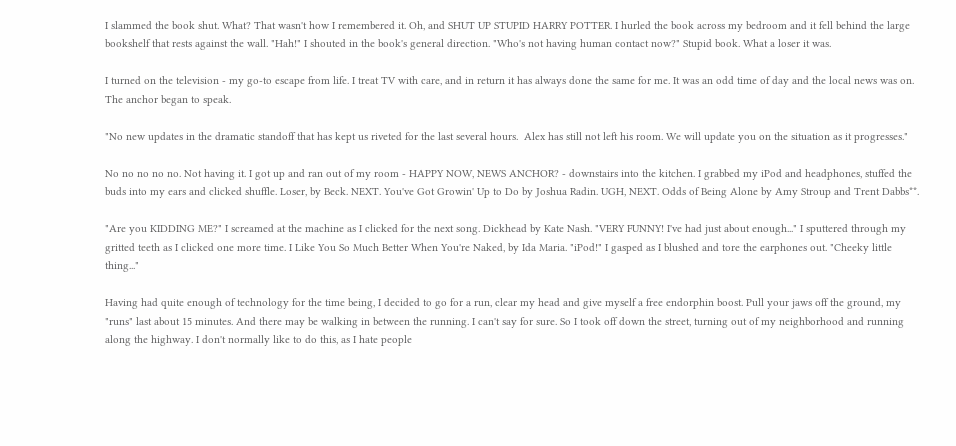I slammed the book shut. What? That wasn't how I remembered it. Oh, and SHUT UP STUPID HARRY POTTER. I hurled the book across my bedroom and it fell behind the large bookshelf that rests against the wall. "Hah!" I shouted in the book's general direction. "Who's not having human contact now?" Stupid book. What a loser it was.

I turned on the television - my go-to escape from life. I treat TV with care, and in return it has always done the same for me. It was an odd time of day and the local news was on. The anchor began to speak.

"No new updates in the dramatic standoff that has kept us riveted for the last several hours.  Alex has still not left his room. We will update you on the situation as it progresses."

No no no no no. Not having it. I got up and ran out of my room - HAPPY NOW, NEWS ANCHOR? - downstairs into the kitchen. I grabbed my iPod and headphones, stuffed the buds into my ears and clicked shuffle. Loser, by Beck. NEXT. You've Got Growin' Up to Do by Joshua Radin. UGH, NEXT. Odds of Being Alone by Amy Stroup and Trent Dabbs**.

"Are you KIDDING ME?" I screamed at the machine as I clicked for the next song. Dickhead by Kate Nash. "VERY FUNNY! I've had just about enough..." I sputtered through my gritted teeth as I clicked one more time. I Like You So Much Better When You're Naked, by Ida Maria. "iPod!" I gasped as I blushed and tore the earphones out. "Cheeky little thing..."

Having had quite enough of technology for the time being, I decided to go for a run, clear my head and give myself a free endorphin boost. Pull your jaws off the ground, my "runs" last about 15 minutes. And there may be walking in between the running. I can't say for sure. So I took off down the street, turning out of my neighborhood and running along the highway. I don't normally like to do this, as I hate people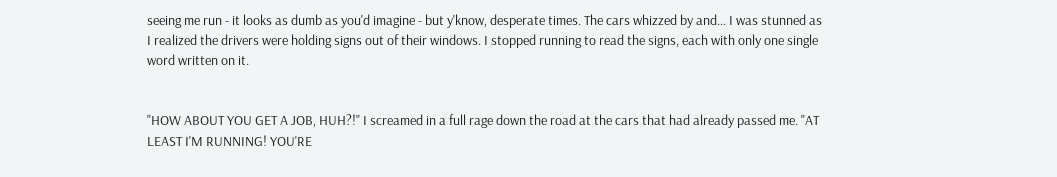seeing me run - it looks as dumb as you'd imagine - but y'know, desperate times. The cars whizzed by and... I was stunned as I realized the drivers were holding signs out of their windows. I stopped running to read the signs, each with only one single word written on it.


"HOW ABOUT YOU GET A JOB, HUH?!" I screamed in a full rage down the road at the cars that had already passed me. "AT LEAST I'M RUNNING! YOU'RE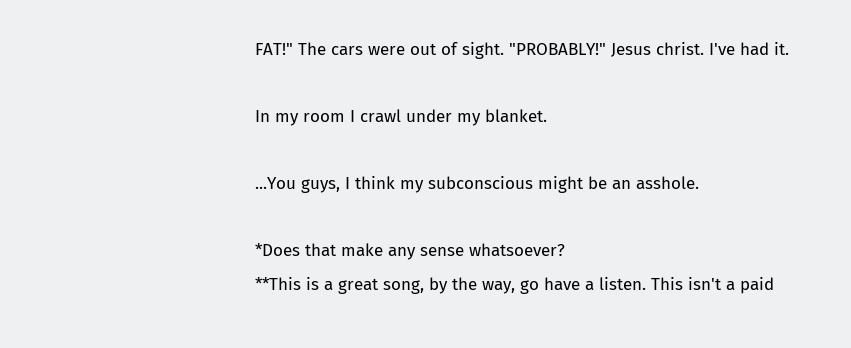FAT!" The cars were out of sight. "PROBABLY!" Jesus christ. I've had it.

In my room I crawl under my blanket.

...You guys, I think my subconscious might be an asshole.

*Does that make any sense whatsoever?
**This is a great song, by the way, go have a listen. This isn't a paid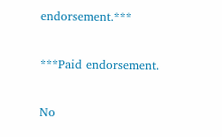endorsement.***

***Paid endorsement.

No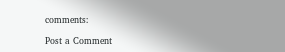comments:

Post a Comment